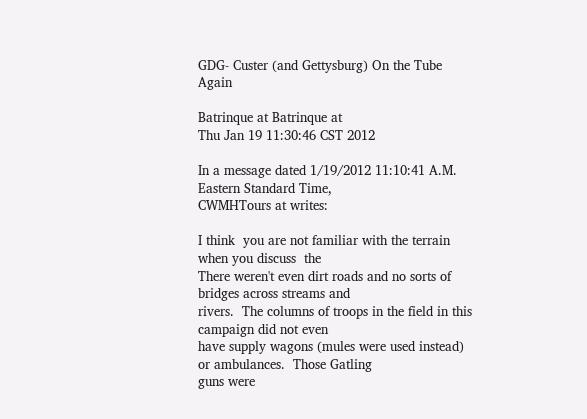GDG- Custer (and Gettysburg) On the Tube Again

Batrinque at Batrinque at
Thu Jan 19 11:30:46 CST 2012

In a message dated 1/19/2012 11:10:41 A.M. Eastern Standard Time,
CWMHTours at writes:

I think  you are not familiar with the terrain when you discuss  the
There weren't even dirt roads and no sorts of bridges across streams and
rivers.  The columns of troops in the field in this campaign did not even
have supply wagons (mules were used instead) or ambulances.  Those Gatling
guns were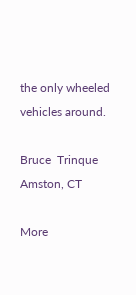the only wheeled vehicles around.

Bruce  Trinque
Amston, CT

More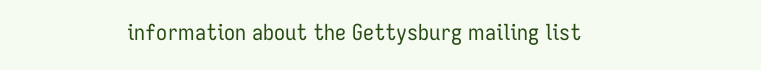information about the Gettysburg mailing list